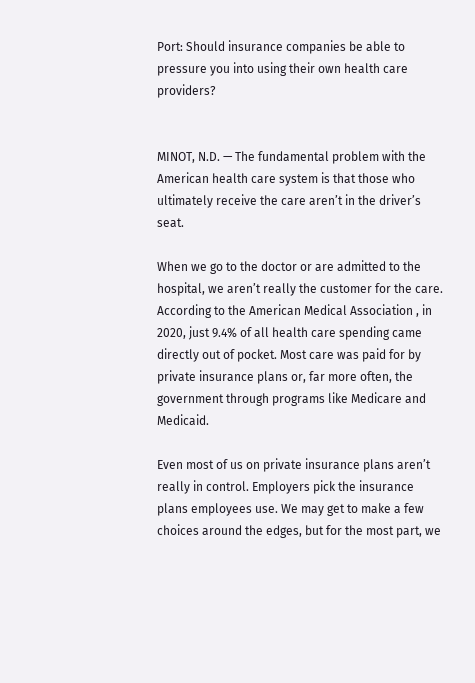Port: Should insurance companies be able to pressure you into using their own health care providers?


MINOT, N.D. — The fundamental problem with the American health care system is that those who ultimately receive the care aren’t in the driver’s seat.

When we go to the doctor or are admitted to the hospital, we aren’t really the customer for the care. According to the American Medical Association , in 2020, just 9.4% of all health care spending came directly out of pocket. Most care was paid for by private insurance plans or, far more often, the government through programs like Medicare and Medicaid.

Even most of us on private insurance plans aren’t really in control. Employers pick the insurance plans employees use. We may get to make a few choices around the edges, but for the most part, we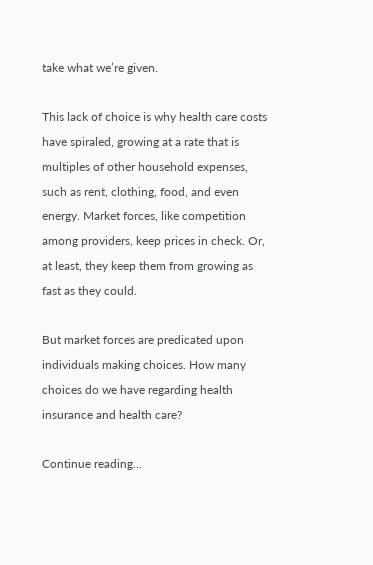take what we’re given.

This lack of choice is why health care costs have spiraled, growing at a rate that is multiples of other household expenses, such as rent, clothing, food, and even energy. Market forces, like competition among providers, keep prices in check. Or, at least, they keep them from growing as fast as they could.

But market forces are predicated upon individuals making choices. How many choices do we have regarding health insurance and health care?

Continue reading…